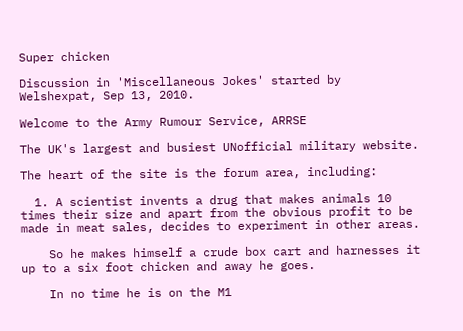Super chicken

Discussion in 'Miscellaneous Jokes' started by Welshexpat, Sep 13, 2010.

Welcome to the Army Rumour Service, ARRSE

The UK's largest and busiest UNofficial military website.

The heart of the site is the forum area, including:

  1. A scientist invents a drug that makes animals 10 times their size and apart from the obvious profit to be made in meat sales, decides to experiment in other areas.

    So he makes himself a crude box cart and harnesses it up to a six foot chicken and away he goes.

    In no time he is on the M1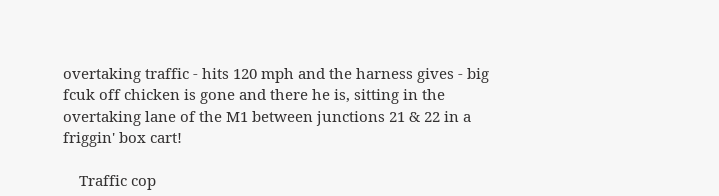overtaking traffic - hits 120 mph and the harness gives - big fcuk off chicken is gone and there he is, sitting in the overtaking lane of the M1 between junctions 21 & 22 in a friggin' box cart!

    Traffic cop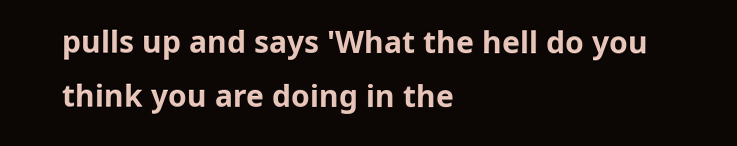pulls up and says 'What the hell do you think you are doing in the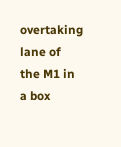overtaking lane of the M1 in a box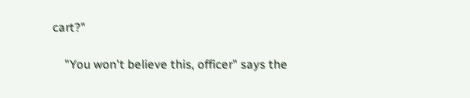cart?"

    "You won't believe this, officer" says the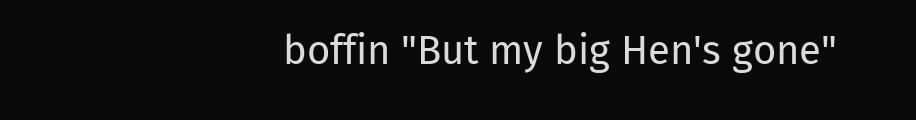boffin "But my big Hen's gone"